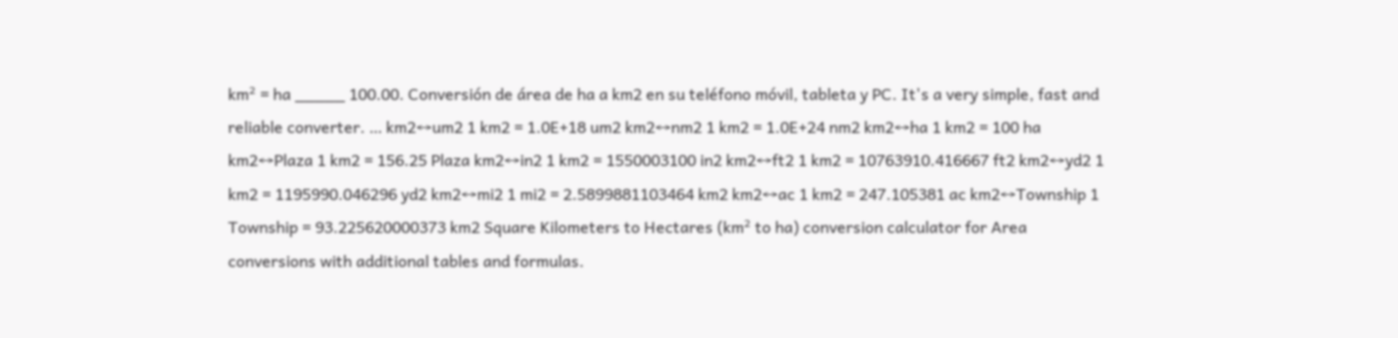km² = ha _____ 100.00. Conversión de área de ha a km2 en su teléfono móvil, tableta y PC. It's a very simple, fast and reliable converter. … km2↔um2 1 km2 = 1.0E+18 um2 km2↔nm2 1 km2 = 1.0E+24 nm2 km2↔ha 1 km2 = 100 ha km2↔Plaza 1 km2 = 156.25 Plaza km2↔in2 1 km2 = 1550003100 in2 km2↔ft2 1 km2 = 10763910.416667 ft2 km2↔yd2 1 km2 = 1195990.046296 yd2 km2↔mi2 1 mi2 = 2.5899881103464 km2 km2↔ac 1 km2 = 247.105381 ac km2↔Township 1 Township = 93.225620000373 km2 Square Kilometers to Hectares (km² to ha) conversion calculator for Area conversions with additional tables and formulas.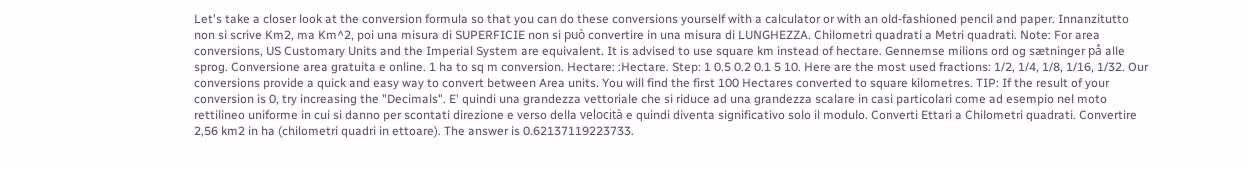Let's take a closer look at the conversion formula so that you can do these conversions yourself with a calculator or with an old-fashioned pencil and paper. Innanzitutto non si scrive Km2, ma Km^2, poi una misura di SUPERFICIE non si può convertire in una misura di LUNGHEZZA. Chilometri quadrati a Metri quadrati. Note: For area conversions, US Customary Units and the Imperial System are equivalent. It is advised to use square km instead of hectare. Gennemse milions ord og sætninger på alle sprog. Conversione area gratuita e online. 1 ha to sq m conversion. Hectare: :Hectare. Step: 1 0.5 0.2 0.1 5 10. Here are the most used fractions: 1/2, 1/4, 1/8, 1/16, 1/32. Our conversions provide a quick and easy way to convert between Area units. You will find the first 100 Hectares converted to square kilometres. TIP: If the result of your conversion is 0, try increasing the "Decimals". E' quindi una grandezza vettoriale che si riduce ad una grandezza scalare in casi particolari come ad esempio nel moto rettilineo uniforme in cui si danno per scontati direzione e verso della velocità e quindi diventa significativo solo il modulo. Converti Ettari a Chilometri quadrati. Convertire 2,56 km2 in ha (chilometri quadri in ettoare). The answer is 0.62137119223733.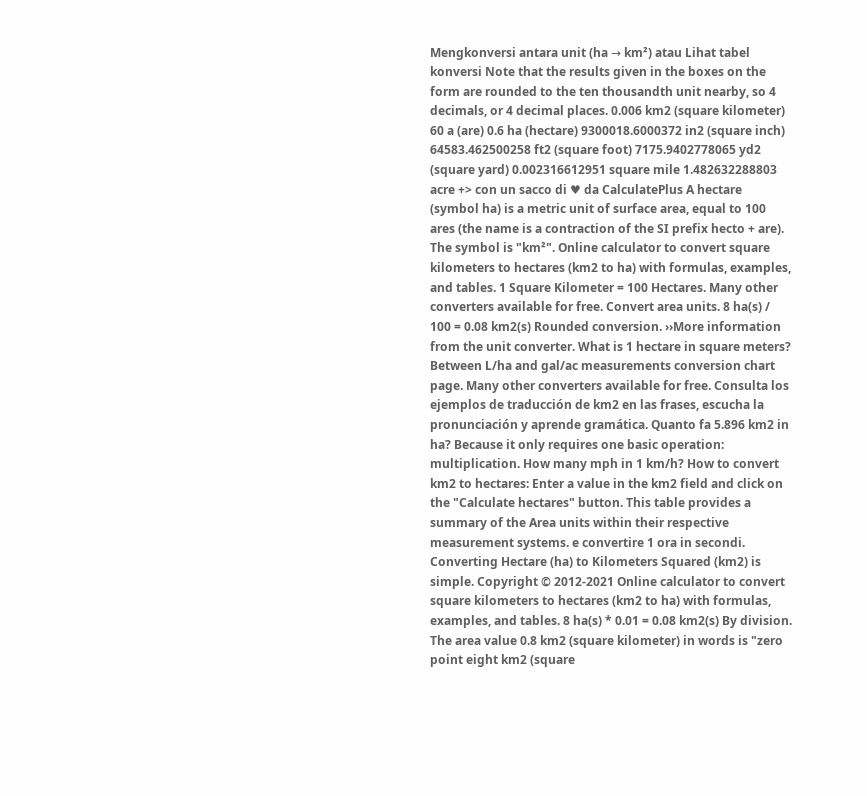Mengkonversi antara unit (ha → km²) atau Lihat tabel konversi Note that the results given in the boxes on the form are rounded to the ten thousandth unit nearby, so 4 decimals, or 4 decimal places. 0.006 km2 (square kilometer) 60 a (are) 0.6 ha (hectare) 9300018.6000372 in2 (square inch) 64583.462500258 ft2 (square foot) 7175.9402778065 yd2 (square yard) 0.002316612951 square mile 1.482632288803 acre +> con un sacco di ♥ da CalculatePlus A hectare (symbol ha) is a metric unit of surface area, equal to 100 ares (the name is a contraction of the SI prefix hecto + are). The symbol is "km²". Online calculator to convert square kilometers to hectares (km2 to ha) with formulas, examples, and tables. 1 Square Kilometer = 100 Hectares. Many other converters available for free. Convert area units. 8 ha(s) / 100 = 0.08 km2(s) Rounded conversion. ››More information from the unit converter. What is 1 hectare in square meters? Between L/ha and gal/ac measurements conversion chart page. Many other converters available for free. Consulta los ejemplos de traducción de km2 en las frases, escucha la pronunciación y aprende gramática. Quanto fa 5.896 km2 in ha? Because it only requires one basic operation: multiplication. How many mph in 1 km/h? How to convert km2 to hectares: Enter a value in the km2 field and click on the "Calculate hectares" button. This table provides a summary of the Area units within their respective measurement systems. e convertire 1 ora in secondi. Converting Hectare (ha) to Kilometers Squared (km2) is simple. Copyright © 2012-2021 Online calculator to convert square kilometers to hectares (km2 to ha) with formulas, examples, and tables. 8 ha(s) * 0.01 = 0.08 km2(s) By division. The area value 0.8 km2 (square kilometer) in words is "zero point eight km2 (square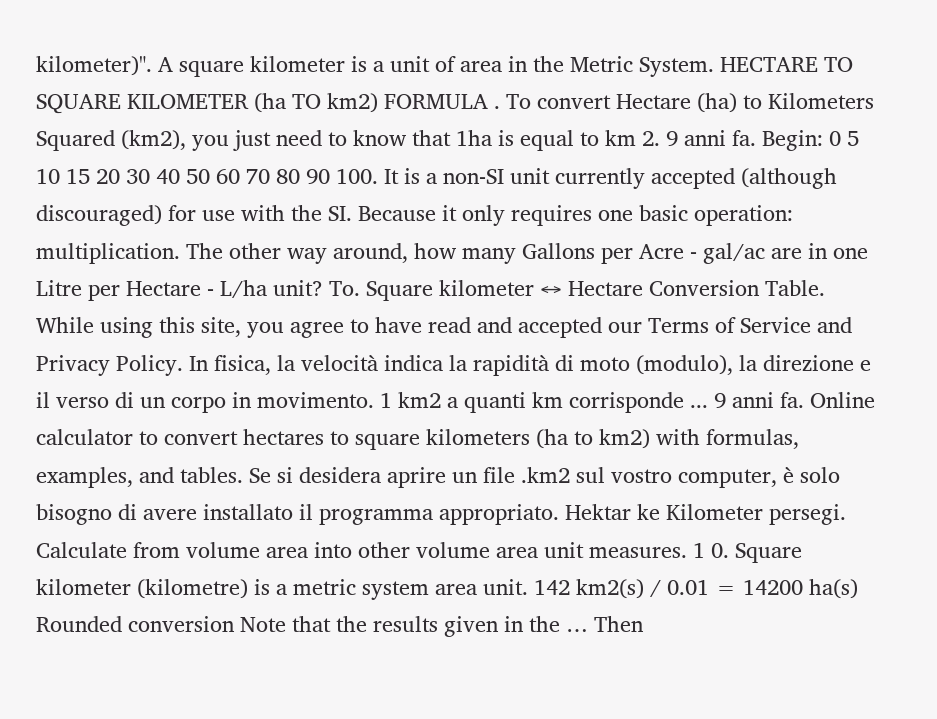kilometer)". A square kilometer is a unit of area in the Metric System. HECTARE TO SQUARE KILOMETER (ha TO km2) FORMULA . To convert Hectare (ha) to Kilometers Squared (km2), you just need to know that 1ha is equal to km 2. 9 anni fa. Begin: 0 5 10 15 20 30 40 50 60 70 80 90 100. It is a non-SI unit currently accepted (although discouraged) for use with the SI. Because it only requires one basic operation: multiplication. The other way around, how many Gallons per Acre - gal/ac are in one Litre per Hectare - L/ha unit? To. Square kilometer ↔ Hectare Conversion Table. While using this site, you agree to have read and accepted our Terms of Service and Privacy Policy. In fisica, la velocità indica la rapidità di moto (modulo), la direzione e il verso di un corpo in movimento. 1 km2 a quanti km corrisponde ... 9 anni fa. Online calculator to convert hectares to square kilometers (ha to km2) with formulas, examples, and tables. Se si desidera aprire un file .km2 sul vostro computer, è solo bisogno di avere installato il programma appropriato. Hektar ke Kilometer persegi. Calculate from volume area into other volume area unit measures. 1 0. Square kilometer (kilometre) is a metric system area unit. 142 km2(s) / 0.01 = 14200 ha(s) Rounded conversion Note that the results given in the … Then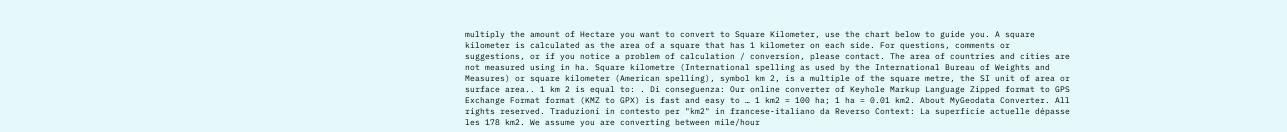multiply the amount of Hectare you want to convert to Square Kilometer, use the chart below to guide you. A square kilometer is calculated as the area of a square that has 1 kilometer on each side. For questions, comments or suggestions, or if you notice a problem of calculation / conversion, please contact. The area of countries and cities are not measured using in ha. Square kilometre (International spelling as used by the International Bureau of Weights and Measures) or square kilometer (American spelling), symbol km 2, is a multiple of the square metre, the SI unit of area or surface area.. 1 km 2 is equal to: . Di conseguenza: Our online converter of Keyhole Markup Language Zipped format to GPS Exchange Format format (KMZ to GPX) is fast and easy to … 1 km2 = 100 ha; 1 ha = 0.01 km2. About MyGeodata Converter. All rights reserved. Traduzioni in contesto per "km2" in francese-italiano da Reverso Context: La superficie actuelle dépasse les 178 km2. We assume you are converting between mile/hour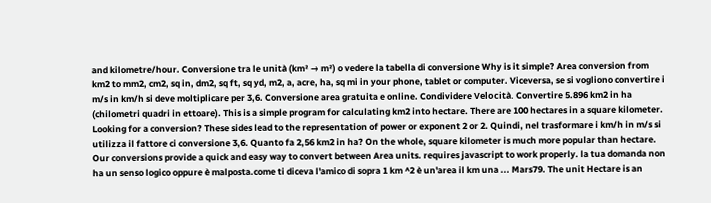and kilometre/hour. Conversione tra le unità (km² → m²) o vedere la tabella di conversione Why is it simple? Area conversion from km2 to mm2, cm2, sq in, dm2, sq ft, sq yd, m2, a, acre, ha, sq mi in your phone, tablet or computer. Viceversa, se si vogliono convertire i m/s in km/h si deve moltiplicare per 3,6. Conversione area gratuita e online. Condividere Velocità. Convertire 5.896 km2 in ha (chilometri quadri in ettoare). This is a simple program for calculating km2 into hectare. There are 100 hectares in a square kilometer. Looking for a conversion? These sides lead to the representation of power or exponent 2 or 2. Quindi, nel trasformare i km/h in m/s si utilizza il fattore ci conversione 3,6. Quanto fa 2,56 km2 in ha? On the whole, square kilometer is much more popular than hectare. Our conversions provide a quick and easy way to convert between Area units. requires javascript to work properly. la tua domanda non ha un senso logico oppure è malposta.come ti diceva l'amico di sopra 1 km ^2 è un'area il km una ... Mars79. The unit Hectare is an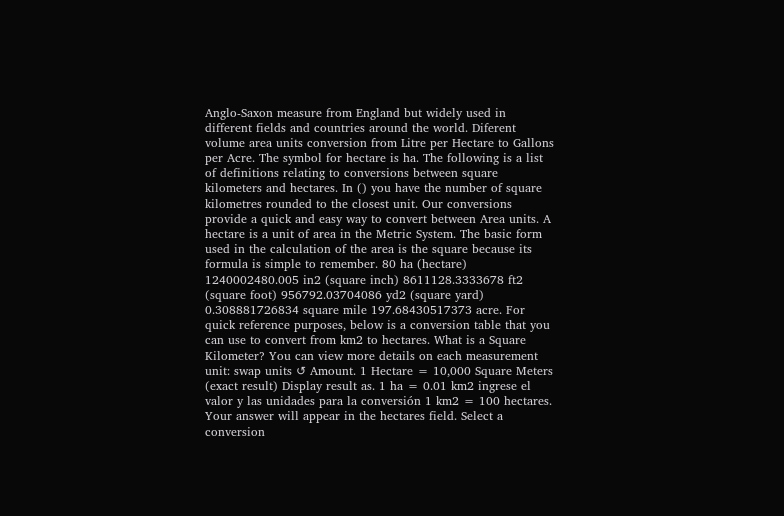Anglo-Saxon measure from England but widely used in different fields and countries around the world. Diferent volume area units conversion from Litre per Hectare to Gallons per Acre. The symbol for hectare is ha. The following is a list of definitions relating to conversions between square kilometers and hectares. In () you have the number of square kilometres rounded to the closest unit. Our conversions provide a quick and easy way to convert between Area units. A hectare is a unit of area in the Metric System. The basic form used in the calculation of the area is the square because its formula is simple to remember. 80 ha (hectare) 1240002480.005 in2 (square inch) 8611128.3333678 ft2 (square foot) 956792.03704086 yd2 (square yard) 0.308881726834 square mile 197.68430517373 acre. For quick reference purposes, below is a conversion table that you can use to convert from km2 to hectares. What is a Square Kilometer? You can view more details on each measurement unit: swap units ↺ Amount. 1 Hectare = 10,000 Square Meters (exact result) Display result as. 1 ha = 0.01 km2 ingrese el valor y las unidades para la conversión 1 km2 = 100 hectares. Your answer will appear in the hectares field. Select a conversion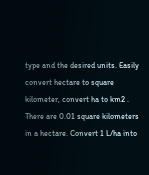type and the desired units. Easily convert hectare to square kilometer, convert ha to km2 . There are 0.01 square kilometers in a hectare. Convert 1 L/ha into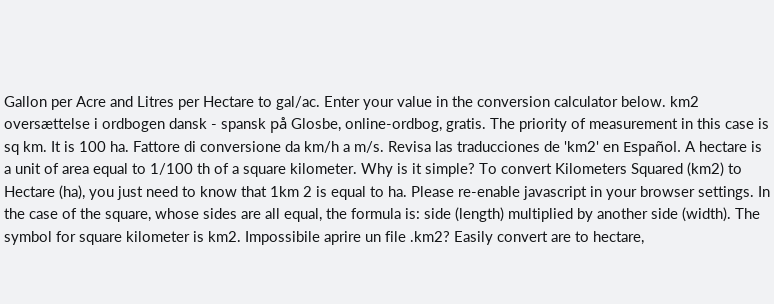Gallon per Acre and Litres per Hectare to gal/ac. Enter your value in the conversion calculator below. km2 oversættelse i ordbogen dansk - spansk på Glosbe, online-ordbog, gratis. The priority of measurement in this case is sq km. It is 100 ha. Fattore di conversione da km/h a m/s. Revisa las traducciones de 'km2' en Español. A hectare is a unit of area equal to 1/100 th of a square kilometer. Why is it simple? To convert Kilometers Squared (km2) to Hectare (ha), you just need to know that 1km 2 is equal to ha. Please re-enable javascript in your browser settings. In the case of the square, whose sides are all equal, the formula is: side (length) multiplied by another side (width). The symbol for square kilometer is km2. Impossibile aprire un file .km2? Easily convert are to hectare,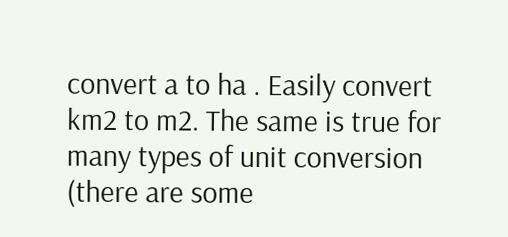convert a to ha . Easily convert km2 to m2. The same is true for many types of unit conversion (there are some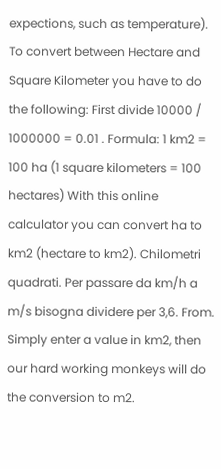expections, such as temperature). To convert between Hectare and Square Kilometer you have to do the following: First divide 10000 / 1000000 = 0.01 . Formula: 1 km2 = 100 ha (1 square kilometers = 100 hectares) With this online calculator you can convert ha to km2 (hectare to km2). Chilometri quadrati. Per passare da km/h a m/s bisogna dividere per 3,6. From. Simply enter a value in km2, then our hard working monkeys will do the conversion to m2.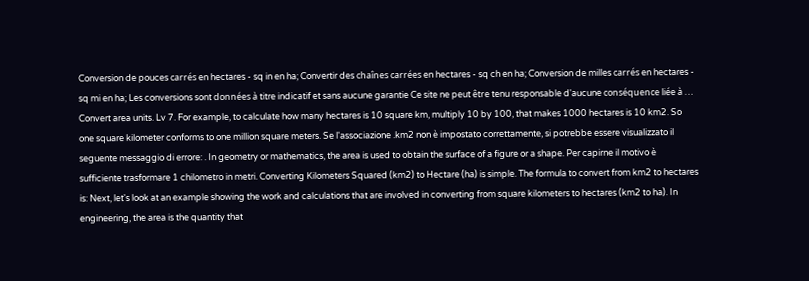Conversion de pouces carrés en hectares - sq in en ha; Convertir des chaînes carrées en hectares - sq ch en ha; Conversion de milles carrés en hectares - sq mi en ha; Les conversions sont données à titre indicatif et sans aucune garantie Ce site ne peut être tenu responsable d'aucune conséquence liée à … Convert area units. Lv 7. For example, to calculate how many hectares is 10 square km, multiply 10 by 100, that makes 1000 hectares is 10 km2. So one square kilometer conforms to one million square meters. Se l'associazione .km2 non è impostato correttamente, si potrebbe essere visualizzato il seguente messaggio di errore: . In geometry or mathematics, the area is used to obtain the surface of a figure or a shape. Per capirne il motivo è sufficiente trasformare 1 chilometro in metri. Converting Kilometers Squared (km2) to Hectare (ha) is simple. The formula to convert from km2 to hectares is: Next, let's look at an example showing the work and calculations that are involved in converting from square kilometers to hectares (km2 to ha). In engineering, the area is the quantity that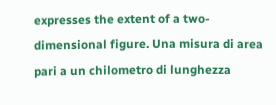expresses the extent of a two-dimensional figure. Una misura di area pari a un chilometro di lunghezza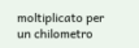moltiplicato per un chilometro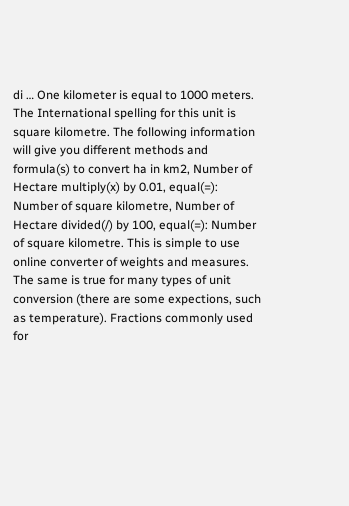di … One kilometer is equal to 1000 meters. The International spelling for this unit is square kilometre. The following information will give you different methods and formula(s) to convert ha in km2, Number of Hectare multiply(x) by 0.01, equal(=): Number of square kilometre, Number of Hectare divided(/) by 100, equal(=): Number of square kilometre. This is simple to use online converter of weights and measures. The same is true for many types of unit conversion (there are some expections, such as temperature). Fractions commonly used for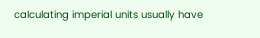calculating imperial units usually have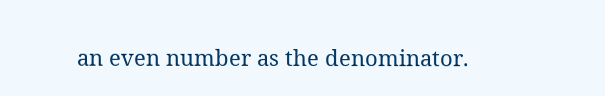an even number as the denominator.